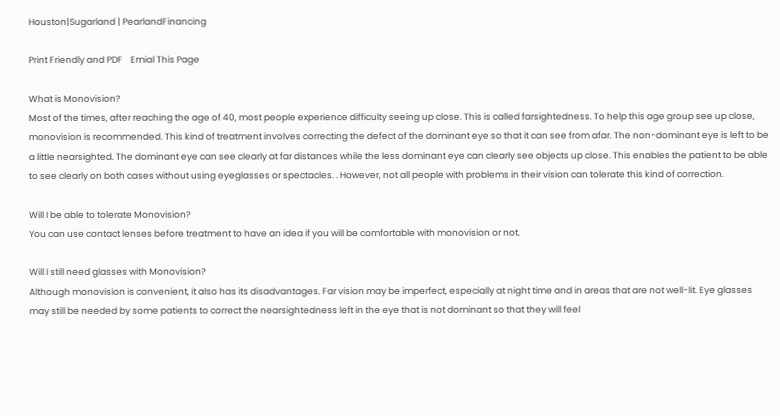Houston|Sugarland | PearlandFinancing

Print Friendly and PDF    Emial This Page

What is Monovision?
Most of the times, after reaching the age of 40, most people experience difficulty seeing up close. This is called farsightedness. To help this age group see up close, monovision is recommended. This kind of treatment involves correcting the defect of the dominant eye so that it can see from afar. The non-dominant eye is left to be a little nearsighted. The dominant eye can see clearly at far distances while the less dominant eye can clearly see objects up close. This enables the patient to be able to see clearly on both cases without using eyeglasses or spectacles. . However, not all people with problems in their vision can tolerate this kind of correction.

Will I be able to tolerate Monovision?
You can use contact lenses before treatment to have an idea if you will be comfortable with monovision or not.

Will I still need glasses with Monovision?
Although monovision is convenient, it also has its disadvantages. Far vision may be imperfect, especially at night time and in areas that are not well-lit. Eye glasses may still be needed by some patients to correct the nearsightedness left in the eye that is not dominant so that they will feel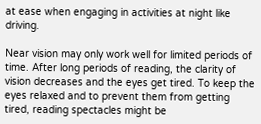at ease when engaging in activities at night like driving.

Near vision may only work well for limited periods of time. After long periods of reading, the clarity of vision decreases and the eyes get tired. To keep the eyes relaxed and to prevent them from getting tired, reading spectacles might be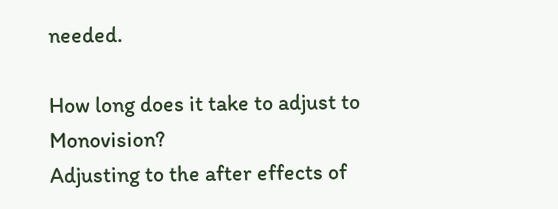needed.

How long does it take to adjust to Monovision?
Adjusting to the after effects of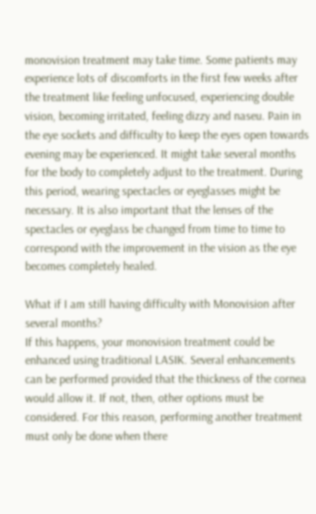monovision treatment may take time. Some patients may experience lots of discomforts in the first few weeks after the treatment like feeling unfocused, experiencing double vision, becoming irritated, feeling dizzy and naseu. Pain in the eye sockets and difficulty to keep the eyes open towards evening may be experienced. It might take several months for the body to completely adjust to the treatment. During this period, wearing spectacles or eyeglasses might be necessary. It is also important that the lenses of the spectacles or eyeglass be changed from time to time to correspond with the improvement in the vision as the eye becomes completely healed.

What if I am still having difficulty with Monovision after several months?
If this happens, your monovision treatment could be enhanced using traditional LASIK. Several enhancements can be performed provided that the thickness of the cornea would allow it. If not, then, other options must be considered. For this reason, performing another treatment must only be done when there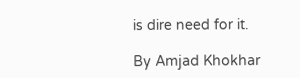is dire need for it.

By Amjad Khokhar